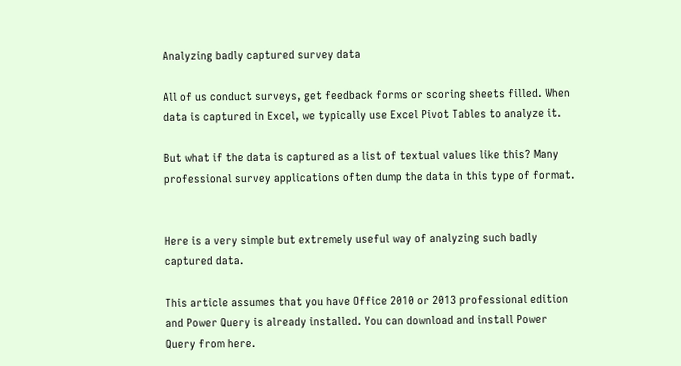Analyzing badly captured survey data

All of us conduct surveys, get feedback forms or scoring sheets filled. When data is captured in Excel, we typically use Excel Pivot Tables to analyze it.

But what if the data is captured as a list of textual values like this? Many professional survey applications often dump the data in this type of format.


Here is a very simple but extremely useful way of analyzing such badly captured data.

This article assumes that you have Office 2010 or 2013 professional edition and Power Query is already installed. You can download and install Power Query from here.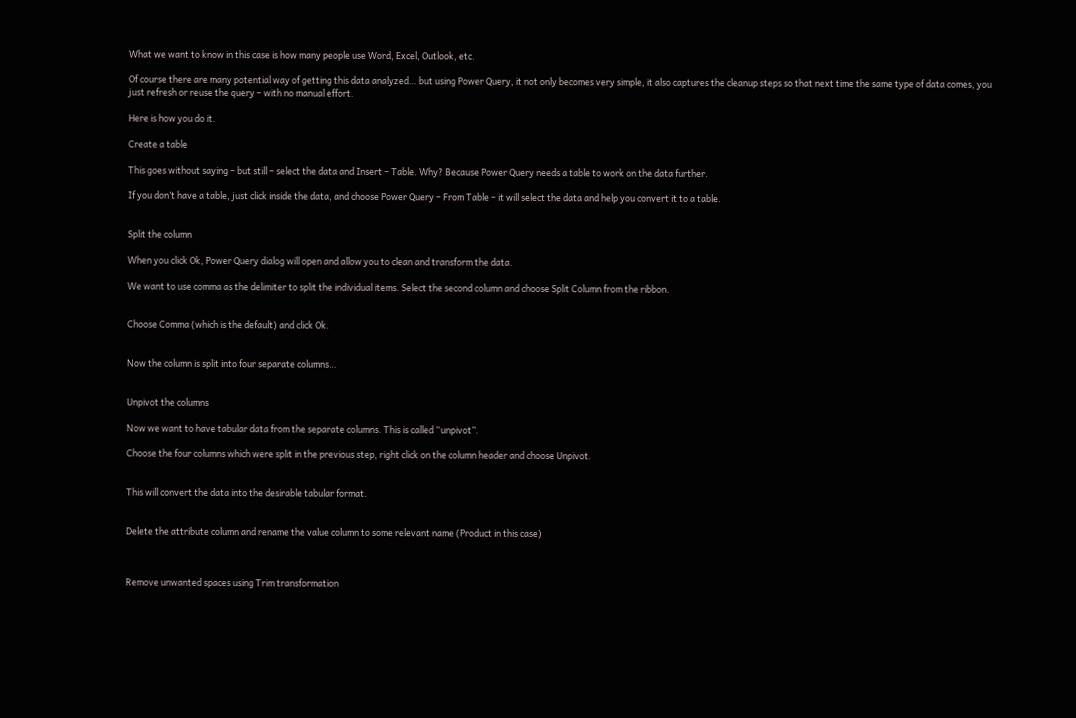What we want to know in this case is how many people use Word, Excel, Outlook, etc.

Of course there are many potential way of getting this data analyzed… but using Power Query, it not only becomes very simple, it also captures the cleanup steps so that next time the same type of data comes, you just refresh or reuse the query – with no manual effort.

Here is how you do it.

Create a table

This goes without saying – but still – select the data and Insert – Table. Why? Because Power Query needs a table to work on the data further.

If you don’t have a table, just click inside the data, and choose Power Query – From Table – it will select the data and help you convert it to a table.


Split the column

When you click Ok, Power Query dialog will open and allow you to clean and transform the data.

We want to use comma as the delimiter to split the individual items. Select the second column and choose Split Column from the ribbon.


Choose Comma (which is the default) and click Ok.


Now the column is split into four separate columns…


Unpivot the columns

Now we want to have tabular data from the separate columns. This is called “unpivot”.

Choose the four columns which were split in the previous step, right click on the column header and choose Unpivot.


This will convert the data into the desirable tabular format.


Delete the attribute column and rename the value column to some relevant name (Product in this case)



Remove unwanted spaces using Trim transformation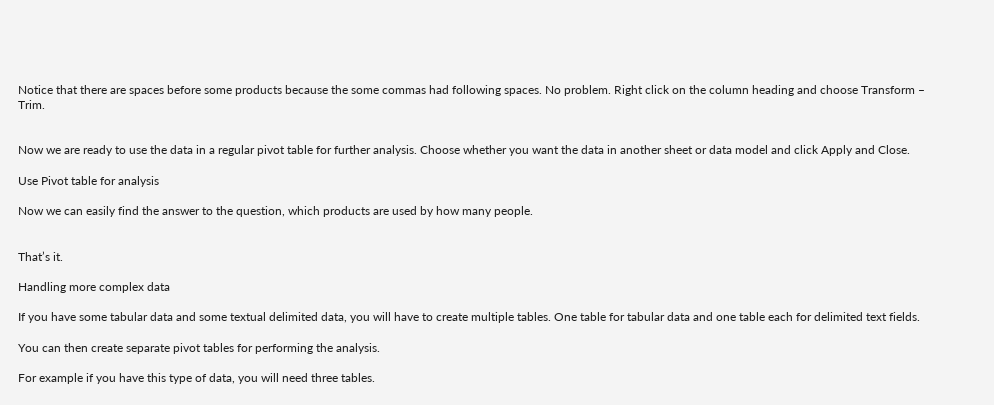Notice that there are spaces before some products because the some commas had following spaces. No problem. Right click on the column heading and choose Transform – Trim.


Now we are ready to use the data in a regular pivot table for further analysis. Choose whether you want the data in another sheet or data model and click Apply and Close.

Use Pivot table for analysis

Now we can easily find the answer to the question, which products are used by how many people.


That’s it.

Handling more complex data

If you have some tabular data and some textual delimited data, you will have to create multiple tables. One table for tabular data and one table each for delimited text fields.

You can then create separate pivot tables for performing the analysis.

For example if you have this type of data, you will need three tables.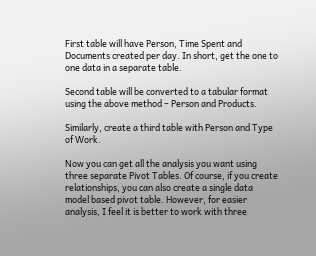First table will have Person, Time Spent and Documents created per day. In short, get the one to one data in a separate table.

Second table will be converted to a tabular format using the above method – Person and Products.

Similarly, create a third table with Person and Type of Work.

Now you can get all the analysis you want using three separate Pivot Tables. Of course, if you create relationships, you can also create a single data model based pivot table. However, for easier analysis, I feel it is better to work with three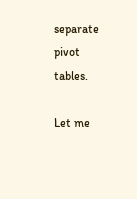separate pivot tables.

Let me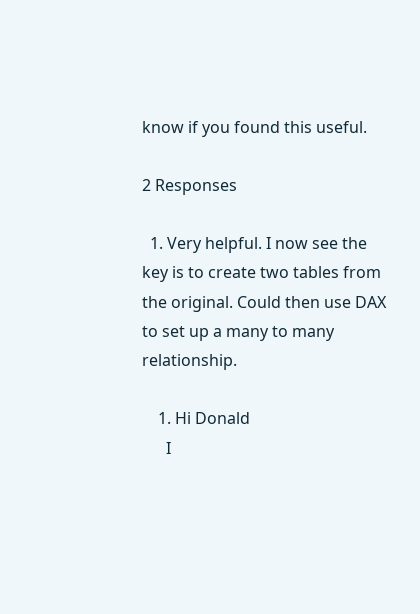know if you found this useful.

2 Responses

  1. Very helpful. I now see the key is to create two tables from the original. Could then use DAX to set up a many to many relationship.

    1. Hi Donald
      I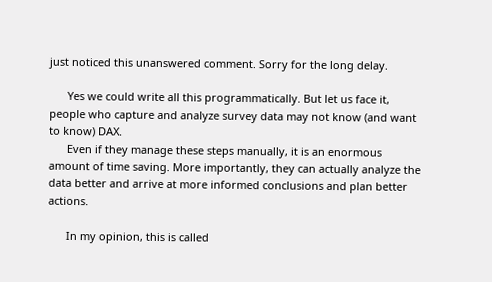just noticed this unanswered comment. Sorry for the long delay.

      Yes we could write all this programmatically. But let us face it, people who capture and analyze survey data may not know (and want to know) DAX.
      Even if they manage these steps manually, it is an enormous amount of time saving. More importantly, they can actually analyze the data better and arrive at more informed conclusions and plan better actions.

      In my opinion, this is called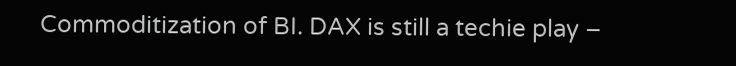Commoditization of BI. DAX is still a techie play –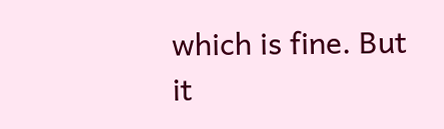which is fine. But it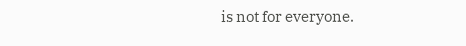is not for everyone.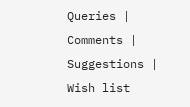Queries | Comments | Suggestions | Wish list